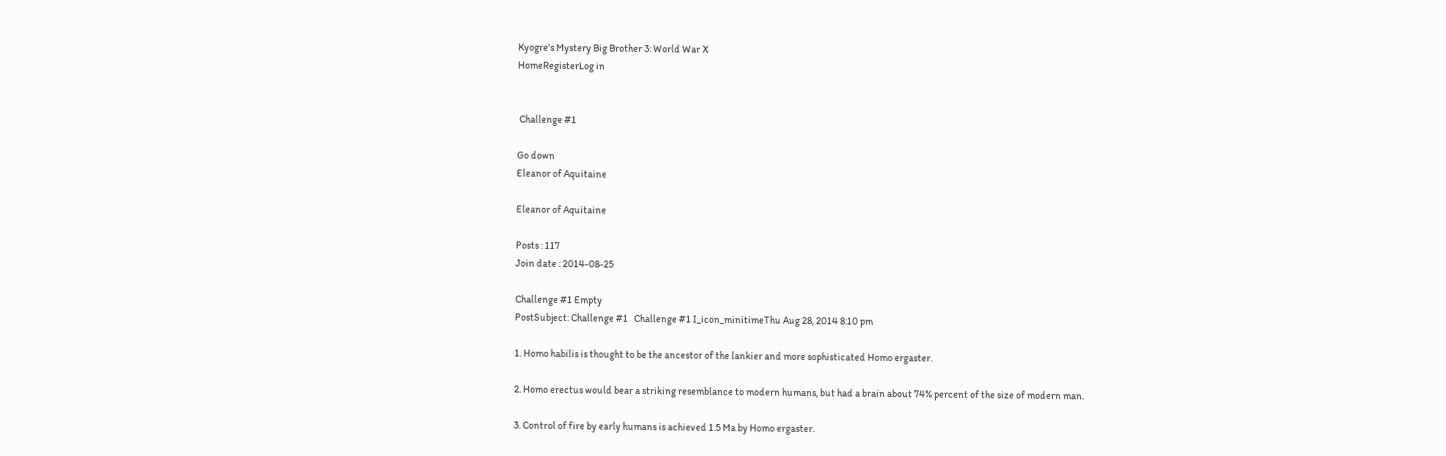Kyogre's Mystery Big Brother 3: World War X
HomeRegisterLog in


 Challenge #1

Go down
Eleanor of Aquitaine

Eleanor of Aquitaine

Posts : 117
Join date : 2014-08-25

Challenge #1 Empty
PostSubject: Challenge #1   Challenge #1 I_icon_minitimeThu Aug 28, 2014 8:10 pm

1. Homo habilis is thought to be the ancestor of the lankier and more sophisticated Homo ergaster.

2. Homo erectus would bear a striking resemblance to modern humans, but had a brain about 74% percent of the size of modern man.

3. Control of fire by early humans is achieved 1.5 Ma by Homo ergaster.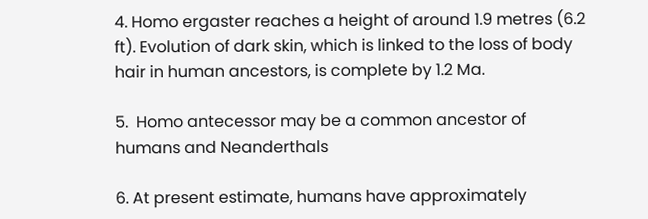4. Homo ergaster reaches a height of around 1.9 metres (6.2 ft). Evolution of dark skin, which is linked to the loss of body hair in human ancestors, is complete by 1.2 Ma.

5.  Homo antecessor may be a common ancestor of humans and Neanderthals

6. At present estimate, humans have approximately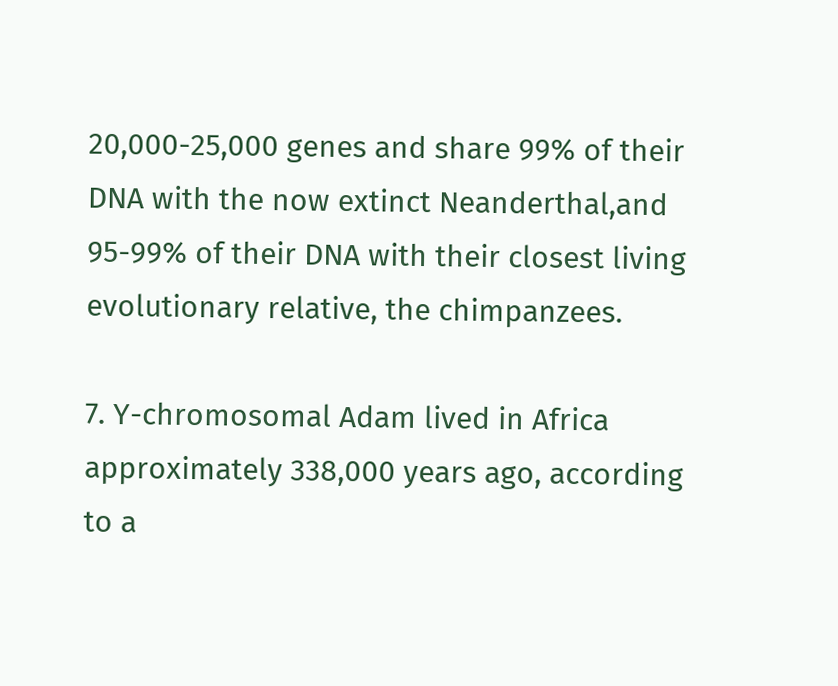20,000-25,000 genes and share 99% of their DNA with the now extinct Neanderthal,and 95-99% of their DNA with their closest living evolutionary relative, the chimpanzees.

7. Y-chromosomal Adam lived in Africa approximately 338,000 years ago, according to a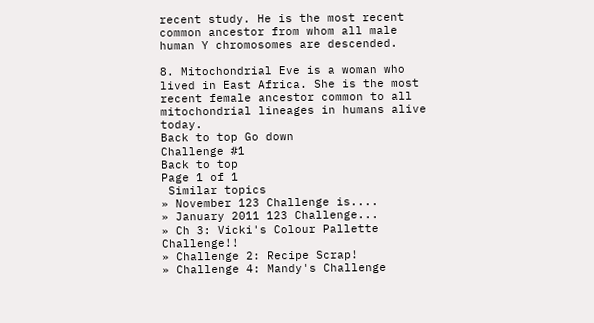recent study. He is the most recent common ancestor from whom all male human Y chromosomes are descended.

8. Mitochondrial Eve is a woman who lived in East Africa. She is the most recent female ancestor common to all mitochondrial lineages in humans alive today.
Back to top Go down
Challenge #1
Back to top
Page 1 of 1
 Similar topics
» November 123 Challenge is....
» January 2011 123 Challenge...
» Ch 3: Vicki's Colour Pallette Challenge!!
» Challenge 2: Recipe Scrap!
» Challenge 4: Mandy's Challenge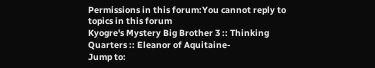Permissions in this forum:You cannot reply to topics in this forum
Kyogre's Mystery Big Brother 3 :: Thinking Quarters :: Eleanor of Aquitaine-
Jump to: